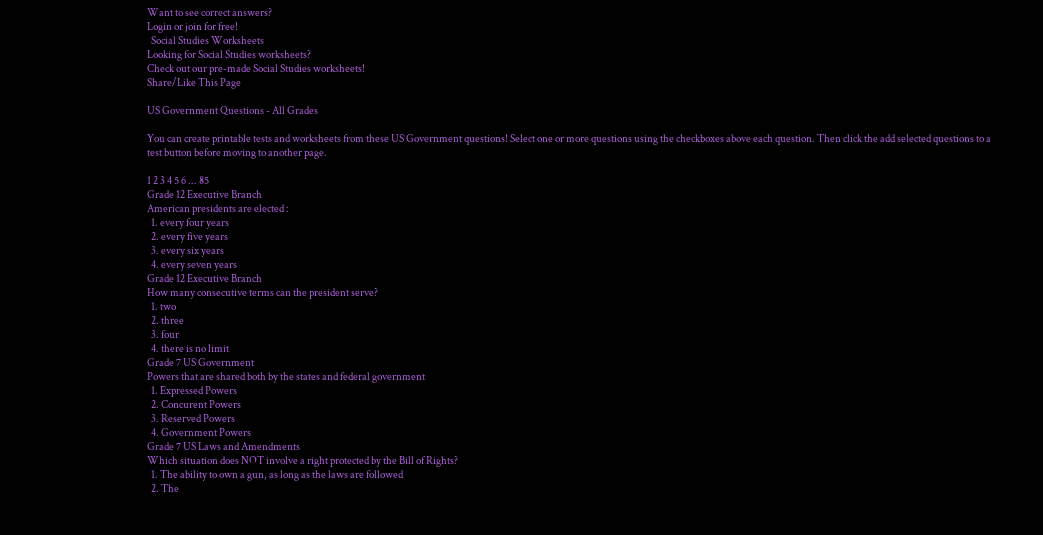Want to see correct answers?
Login or join for free!
  Social Studies Worksheets
Looking for Social Studies worksheets?
Check out our pre-made Social Studies worksheets!
Share/Like This Page

US Government Questions - All Grades

You can create printable tests and worksheets from these US Government questions! Select one or more questions using the checkboxes above each question. Then click the add selected questions to a test button before moving to another page.

1 2 3 4 5 6 ... 85
Grade 12 Executive Branch
American presidents are elected :
  1. every four years
  2. every five years
  3. every six years
  4. every seven years
Grade 12 Executive Branch
How many consecutive terms can the president serve?
  1. two
  2. three
  3. four
  4. there is no limit
Grade 7 US Government
Powers that are shared both by the states and federal government
  1. Expressed Powers
  2. Concurent Powers
  3. Reserved Powers
  4. Government Powers
Grade 7 US Laws and Amendments
Which situation does NOT involve a right protected by the Bill of Rights?
  1. The ability to own a gun, as long as the laws are followed
  2. The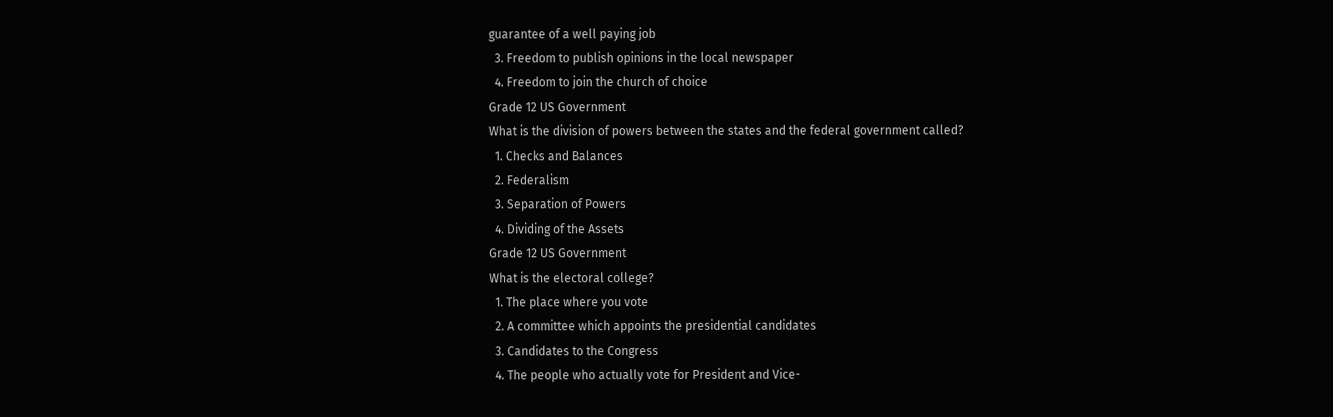guarantee of a well paying job
  3. Freedom to publish opinions in the local newspaper
  4. Freedom to join the church of choice
Grade 12 US Government
What is the division of powers between the states and the federal government called?
  1. Checks and Balances
  2. Federalism
  3. Separation of Powers
  4. Dividing of the Assets
Grade 12 US Government
What is the electoral college?
  1. The place where you vote
  2. A committee which appoints the presidential candidates
  3. Candidates to the Congress
  4. The people who actually vote for President and Vice-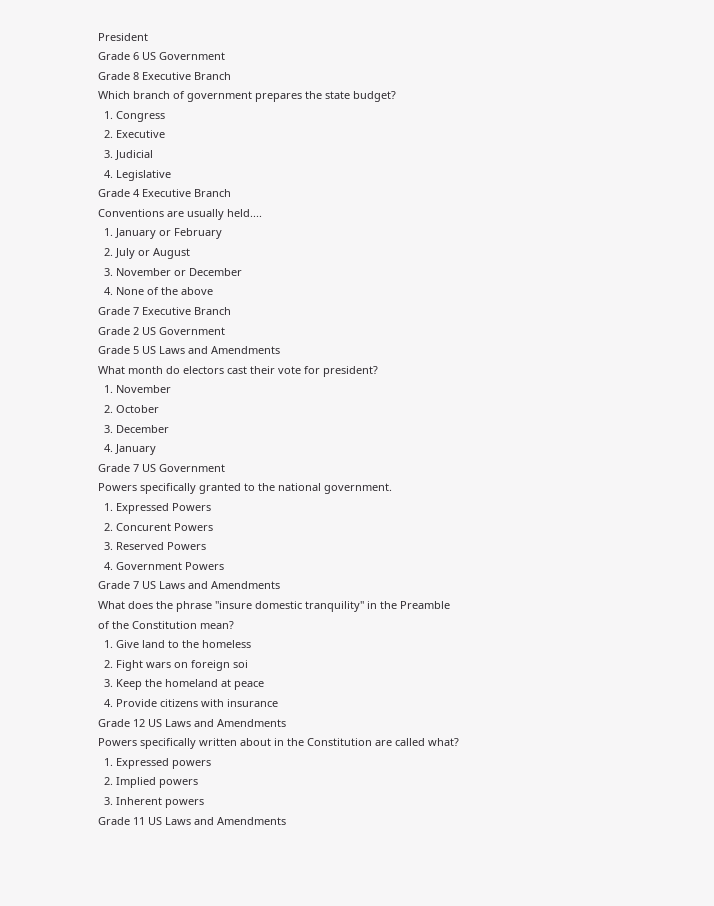President
Grade 6 US Government
Grade 8 Executive Branch
Which branch of government prepares the state budget?
  1. Congress
  2. Executive
  3. Judicial
  4. Legislative
Grade 4 Executive Branch
Conventions are usually held....
  1. January or February
  2. July or August
  3. November or December
  4. None of the above
Grade 7 Executive Branch
Grade 2 US Government
Grade 5 US Laws and Amendments
What month do electors cast their vote for president?
  1. November
  2. October
  3. December
  4. January
Grade 7 US Government
Powers specifically granted to the national government.
  1. Expressed Powers
  2. Concurent Powers
  3. Reserved Powers
  4. Government Powers
Grade 7 US Laws and Amendments
What does the phrase "insure domestic tranquility" in the Preamble of the Constitution mean?
  1. Give land to the homeless
  2. Fight wars on foreign soi
  3. Keep the homeland at peace
  4. Provide citizens with insurance
Grade 12 US Laws and Amendments
Powers specifically written about in the Constitution are called what?
  1. Expressed powers
  2. Implied powers
  3. Inherent powers
Grade 11 US Laws and Amendments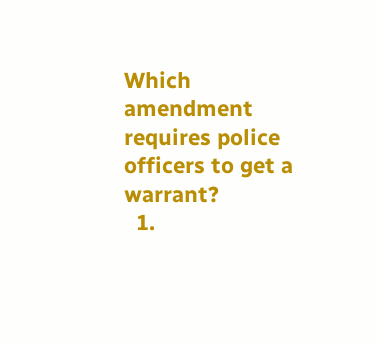Which amendment requires police officers to get a warrant?
  1.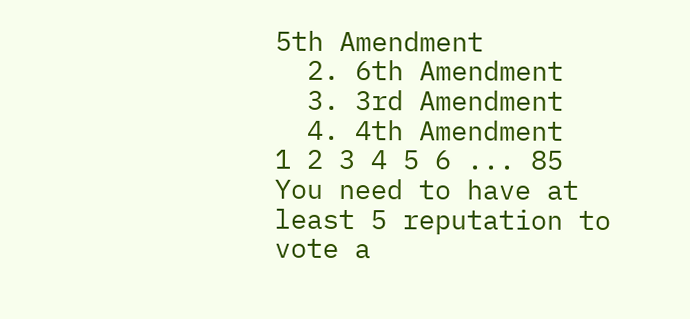5th Amendment
  2. 6th Amendment
  3. 3rd Amendment
  4. 4th Amendment
1 2 3 4 5 6 ... 85
You need to have at least 5 reputation to vote a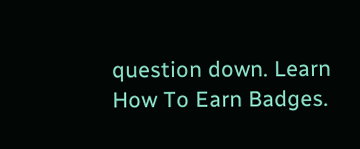question down. Learn How To Earn Badges.